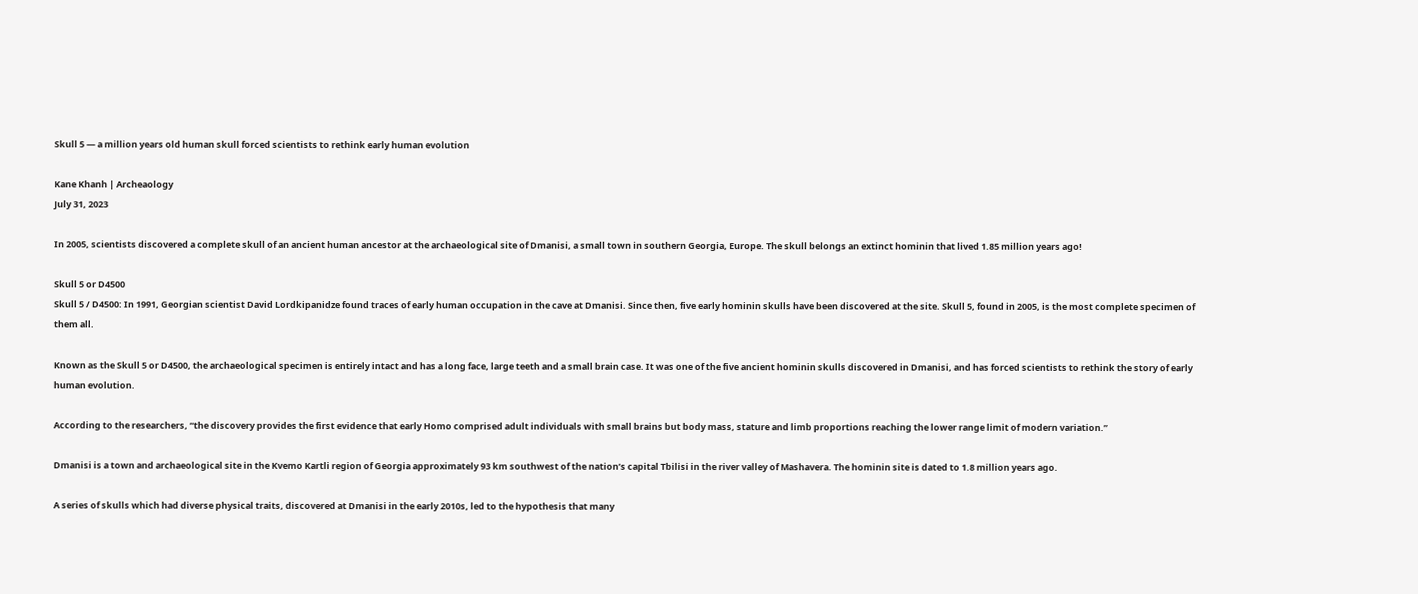Skull 5 ― a million years old human skull forced scientists to rethink early human evolution

Kane Khanh | Archeaology
July 31, 2023

In 2005, scientists discovered a complete skull of an ancient human ancestor at the archaeological site of Dmanisi, a small town in southern Georgia, Europe. The skull belongs an extinct hominin that lived 1.85 million years ago!

Skull 5 or D4500
Skull 5 / D4500: In 1991, Georgian scientist David Lordkipanidze found traces of early human occupation in the cave at Dmanisi. Since then, five early hominin skulls have been discovered at the site. Skull 5, found in 2005, is the most complete specimen of them all.

Known as the Skull 5 or D4500, the archaeological specimen is entirely intact and has a long face, large teeth and a small brain case. It was one of the five ancient hominin skulls discovered in Dmanisi, and has forced scientists to rethink the story of early human evolution.

According to the researchers, “the discovery provides the first evidence that early Homo comprised adult individuals with small brains but body mass, stature and limb proportions reaching the lower range limit of modern variation.”

Dmanisi is a town and archaeological site in the Kvemo Kartli region of Georgia approximately 93 km southwest of the nation’s capital Tbilisi in the river valley of Mashavera. The hominin site is dated to 1.8 million years ago.

A series of skulls which had diverse physical traits, discovered at Dmanisi in the early 2010s, led to the hypothesis that many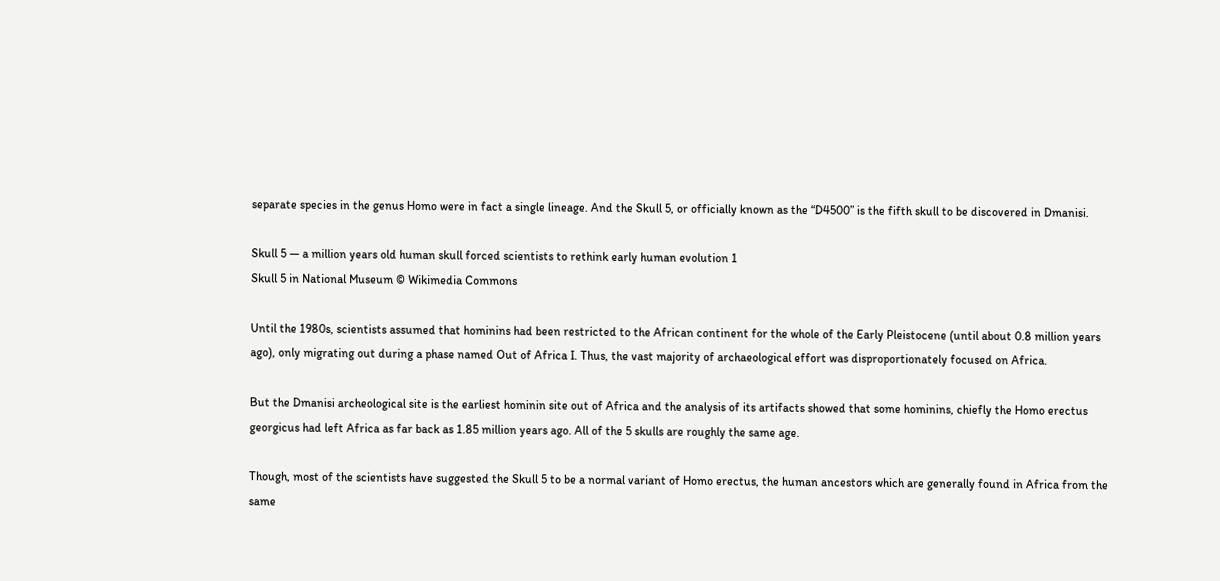separate species in the genus Homo were in fact a single lineage. And the Skull 5, or officially known as the “D4500” is the fifth skull to be discovered in Dmanisi.

Skull 5 ― a million years old human skull forced scientists to rethink early human evolution 1
Skull 5 in National Museum © Wikimedia Commons

Until the 1980s, scientists assumed that hominins had been restricted to the African continent for the whole of the Early Pleistocene (until about 0.8 million years ago), only migrating out during a phase named Out of Africa I. Thus, the vast majority of archaeological effort was disproportionately focused on Africa.

But the Dmanisi archeological site is the earliest hominin site out of Africa and the analysis of its artifacts showed that some hominins, chiefly the Homo erectus georgicus had left Africa as far back as 1.85 million years ago. All of the 5 skulls are roughly the same age.

Though, most of the scientists have suggested the Skull 5 to be a normal variant of Homo erectus, the human ancestors which are generally found in Africa from the same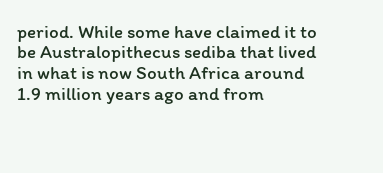period. While some have claimed it to be Australopithecus sediba that lived in what is now South Africa around 1.9 million years ago and from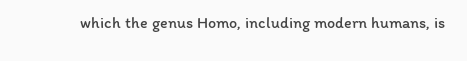which the genus Homo, including modern humans, is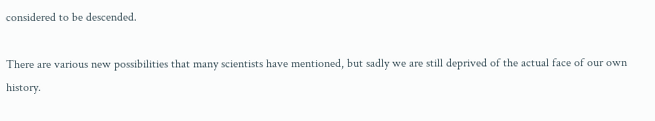considered to be descended.

There are various new possibilities that many scientists have mentioned, but sadly we are still deprived of the actual face of our own history.